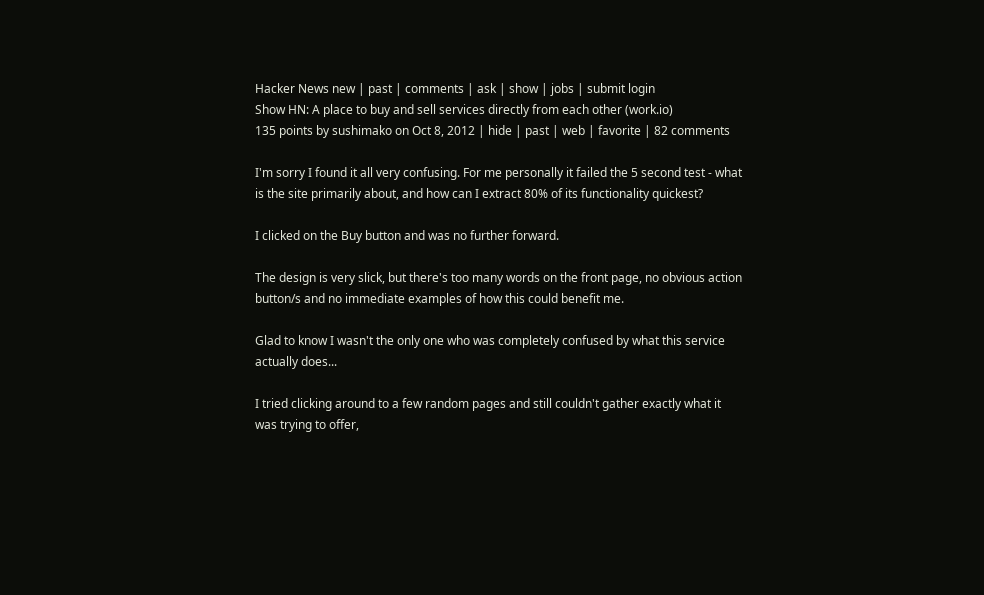Hacker News new | past | comments | ask | show | jobs | submit login
Show HN: A place to buy and sell services directly from each other (work.io)
135 points by sushimako on Oct 8, 2012 | hide | past | web | favorite | 82 comments

I'm sorry I found it all very confusing. For me personally it failed the 5 second test - what is the site primarily about, and how can I extract 80% of its functionality quickest?

I clicked on the Buy button and was no further forward.

The design is very slick, but there's too many words on the front page, no obvious action button/s and no immediate examples of how this could benefit me.

Glad to know I wasn't the only one who was completely confused by what this service actually does...

I tried clicking around to a few random pages and still couldn't gather exactly what it was trying to offer,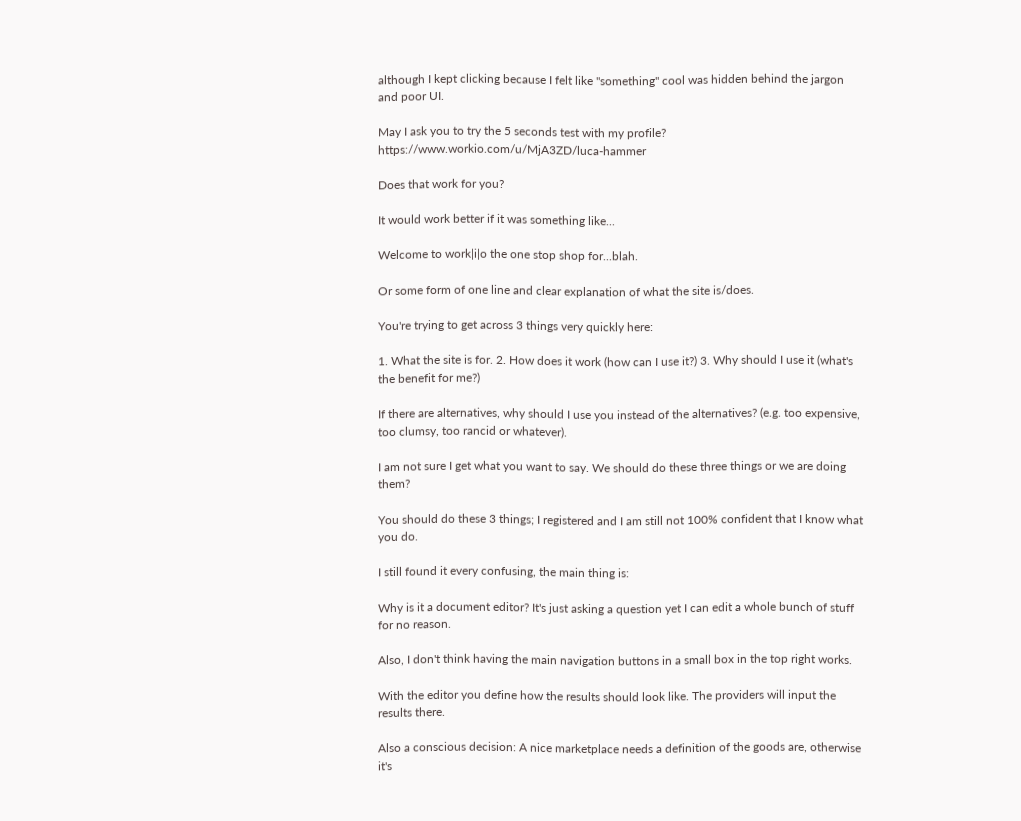although I kept clicking because I felt like "something" cool was hidden behind the jargon and poor UI.

May I ask you to try the 5 seconds test with my profile? https://www.workio.com/u/MjA3ZD/luca-hammer

Does that work for you?

It would work better if it was something like...

Welcome to work|i|o the one stop shop for...blah.

Or some form of one line and clear explanation of what the site is/does.

You're trying to get across 3 things very quickly here:

1. What the site is for. 2. How does it work (how can I use it?) 3. Why should I use it (what's the benefit for me?)

If there are alternatives, why should I use you instead of the alternatives? (e.g. too expensive, too clumsy, too rancid or whatever).

I am not sure I get what you want to say. We should do these three things or we are doing them?

You should do these 3 things; I registered and I am still not 100% confident that I know what you do.

I still found it every confusing, the main thing is:

Why is it a document editor? It's just asking a question yet I can edit a whole bunch of stuff for no reason.

Also, I don't think having the main navigation buttons in a small box in the top right works.

With the editor you define how the results should look like. The providers will input the results there.

Also a conscious decision: A nice marketplace needs a definition of the goods are, otherwise it's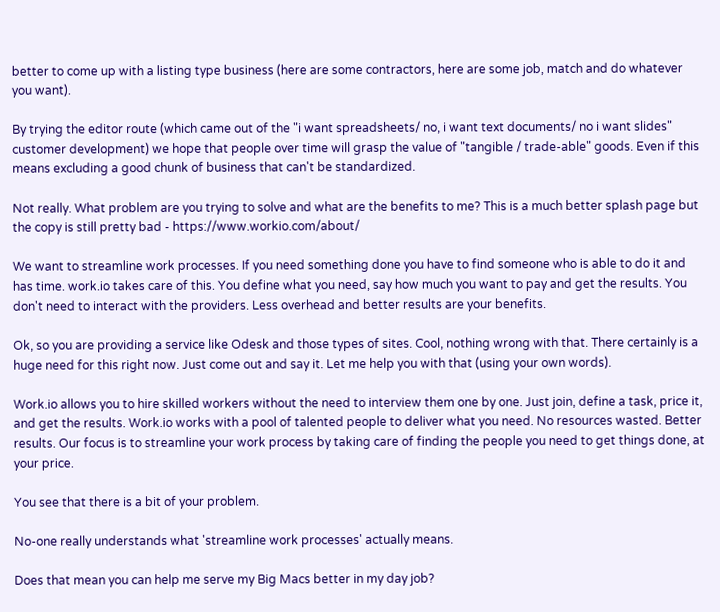better to come up with a listing type business (here are some contractors, here are some job, match and do whatever you want).

By trying the editor route (which came out of the "i want spreadsheets/ no, i want text documents/ no i want slides" customer development) we hope that people over time will grasp the value of "tangible / trade-able" goods. Even if this means excluding a good chunk of business that can't be standardized.

Not really. What problem are you trying to solve and what are the benefits to me? This is a much better splash page but the copy is still pretty bad - https://www.workio.com/about/

We want to streamline work processes. If you need something done you have to find someone who is able to do it and has time. work.io takes care of this. You define what you need, say how much you want to pay and get the results. You don't need to interact with the providers. Less overhead and better results are your benefits.

Ok, so you are providing a service like Odesk and those types of sites. Cool, nothing wrong with that. There certainly is a huge need for this right now. Just come out and say it. Let me help you with that (using your own words).

Work.io allows you to hire skilled workers without the need to interview them one by one. Just join, define a task, price it, and get the results. Work.io works with a pool of talented people to deliver what you need. No resources wasted. Better results. Our focus is to streamline your work process by taking care of finding the people you need to get things done, at your price.

You see that there is a bit of your problem.

No-one really understands what 'streamline work processes' actually means.

Does that mean you can help me serve my Big Macs better in my day job?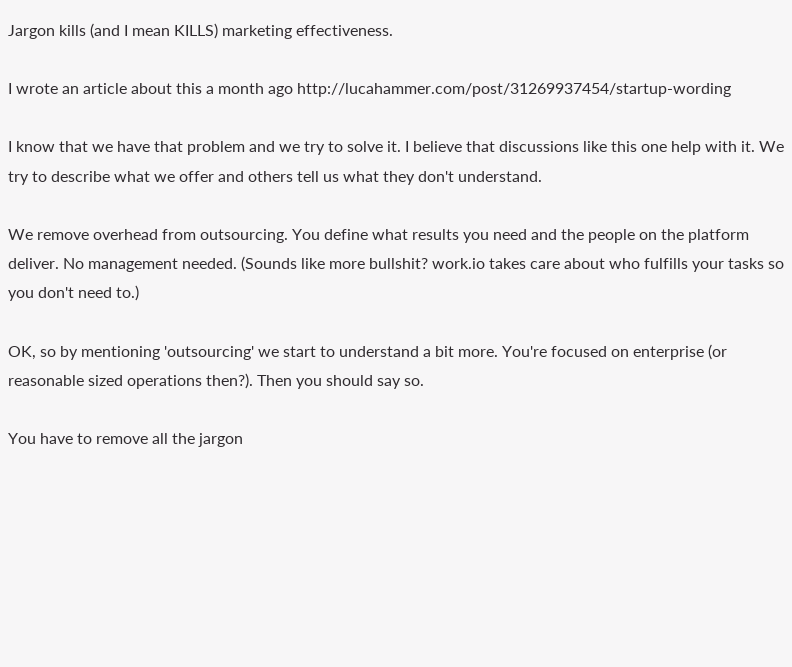Jargon kills (and I mean KILLS) marketing effectiveness.

I wrote an article about this a month ago http://lucahammer.com/post/31269937454/startup-wording

I know that we have that problem and we try to solve it. I believe that discussions like this one help with it. We try to describe what we offer and others tell us what they don't understand.

We remove overhead from outsourcing. You define what results you need and the people on the platform deliver. No management needed. (Sounds like more bullshit? work.io takes care about who fulfills your tasks so you don't need to.)

OK, so by mentioning 'outsourcing' we start to understand a bit more. You're focused on enterprise (or reasonable sized operations then?). Then you should say so.

You have to remove all the jargon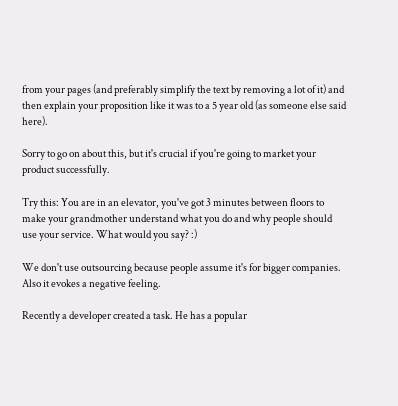from your pages (and preferably simplify the text by removing a lot of it) and then explain your proposition like it was to a 5 year old (as someone else said here).

Sorry to go on about this, but it's crucial if you're going to market your product successfully.

Try this: You are in an elevator, you've got 3 minutes between floors to make your grandmother understand what you do and why people should use your service. What would you say? :)

We don't use outsourcing because people assume it's for bigger companies. Also it evokes a negative feeling.

Recently a developer created a task. He has a popular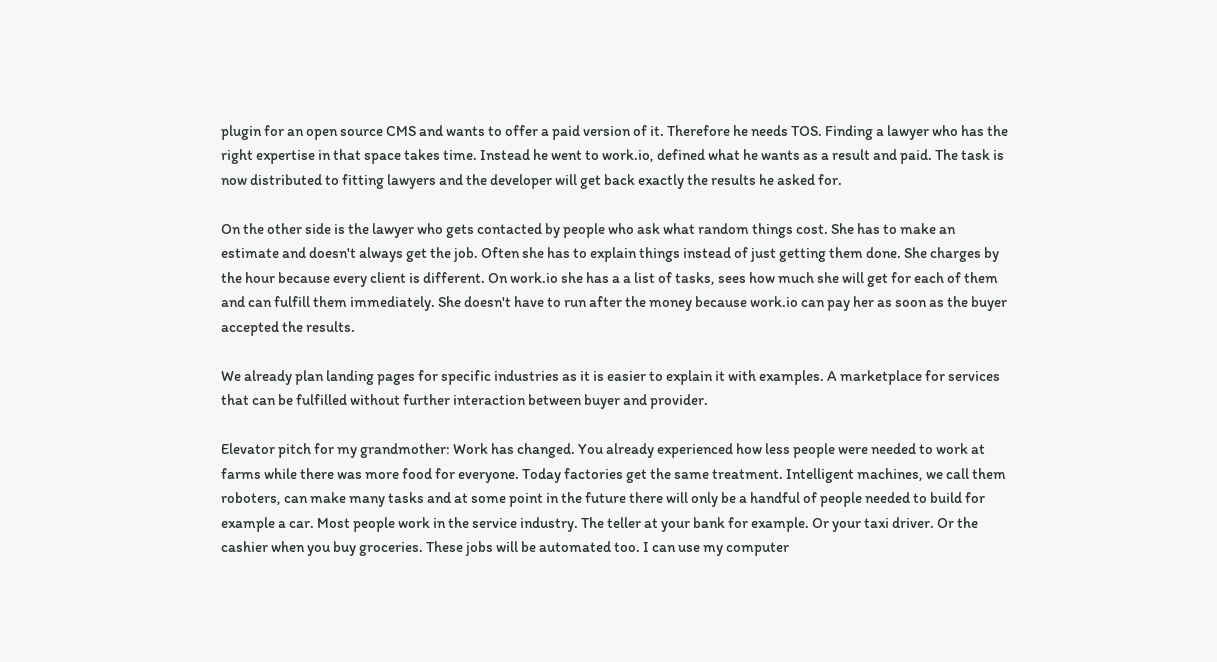plugin for an open source CMS and wants to offer a paid version of it. Therefore he needs TOS. Finding a lawyer who has the right expertise in that space takes time. Instead he went to work.io, defined what he wants as a result and paid. The task is now distributed to fitting lawyers and the developer will get back exactly the results he asked for.

On the other side is the lawyer who gets contacted by people who ask what random things cost. She has to make an estimate and doesn't always get the job. Often she has to explain things instead of just getting them done. She charges by the hour because every client is different. On work.io she has a a list of tasks, sees how much she will get for each of them and can fulfill them immediately. She doesn't have to run after the money because work.io can pay her as soon as the buyer accepted the results.

We already plan landing pages for specific industries as it is easier to explain it with examples. A marketplace for services that can be fulfilled without further interaction between buyer and provider.

Elevator pitch for my grandmother: Work has changed. You already experienced how less people were needed to work at farms while there was more food for everyone. Today factories get the same treatment. Intelligent machines, we call them roboters, can make many tasks and at some point in the future there will only be a handful of people needed to build for example a car. Most people work in the service industry. The teller at your bank for example. Or your taxi driver. Or the cashier when you buy groceries. These jobs will be automated too. I can use my computer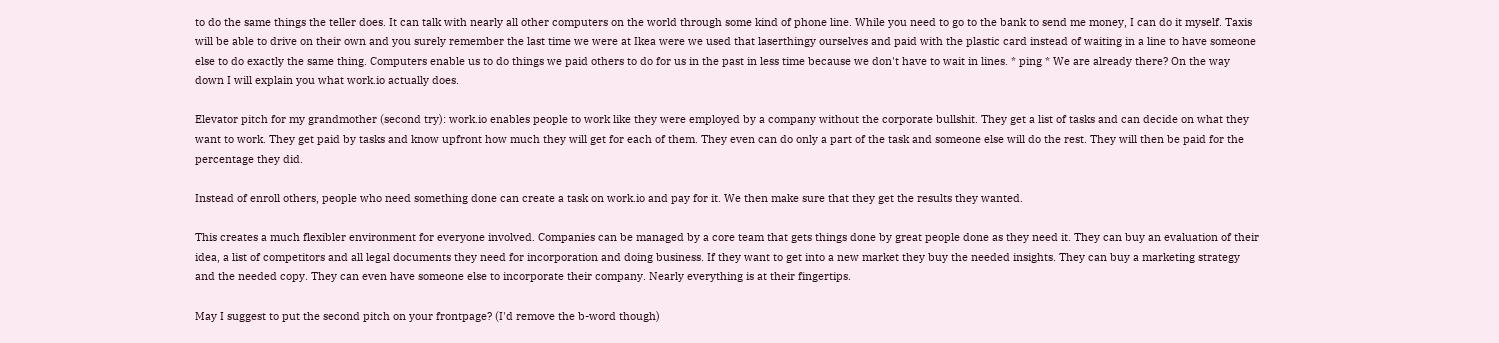to do the same things the teller does. It can talk with nearly all other computers on the world through some kind of phone line. While you need to go to the bank to send me money, I can do it myself. Taxis will be able to drive on their own and you surely remember the last time we were at Ikea were we used that laserthingy ourselves and paid with the plastic card instead of waiting in a line to have someone else to do exactly the same thing. Computers enable us to do things we paid others to do for us in the past in less time because we don't have to wait in lines. * ping * We are already there? On the way down I will explain you what work.io actually does.

Elevator pitch for my grandmother (second try): work.io enables people to work like they were employed by a company without the corporate bullshit. They get a list of tasks and can decide on what they want to work. They get paid by tasks and know upfront how much they will get for each of them. They even can do only a part of the task and someone else will do the rest. They will then be paid for the percentage they did.

Instead of enroll others, people who need something done can create a task on work.io and pay for it. We then make sure that they get the results they wanted.

This creates a much flexibler environment for everyone involved. Companies can be managed by a core team that gets things done by great people done as they need it. They can buy an evaluation of their idea, a list of competitors and all legal documents they need for incorporation and doing business. If they want to get into a new market they buy the needed insights. They can buy a marketing strategy and the needed copy. They can even have someone else to incorporate their company. Nearly everything is at their fingertips.

May I suggest to put the second pitch on your frontpage? (I'd remove the b-word though)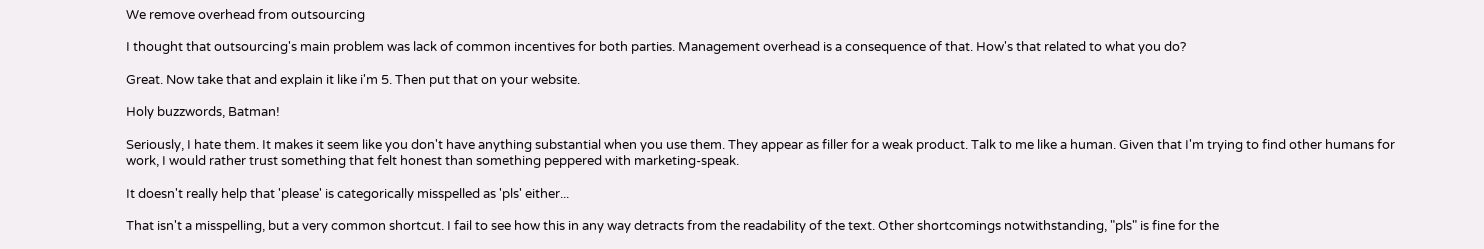We remove overhead from outsourcing

I thought that outsourcing's main problem was lack of common incentives for both parties. Management overhead is a consequence of that. How's that related to what you do?

Great. Now take that and explain it like i'm 5. Then put that on your website.

Holy buzzwords, Batman!

Seriously, I hate them. It makes it seem like you don't have anything substantial when you use them. They appear as filler for a weak product. Talk to me like a human. Given that I'm trying to find other humans for work, I would rather trust something that felt honest than something peppered with marketing-speak.

It doesn't really help that 'please' is categorically misspelled as 'pls' either...

That isn't a misspelling, but a very common shortcut. I fail to see how this in any way detracts from the readability of the text. Other shortcomings notwithstanding, "pls" is fine for the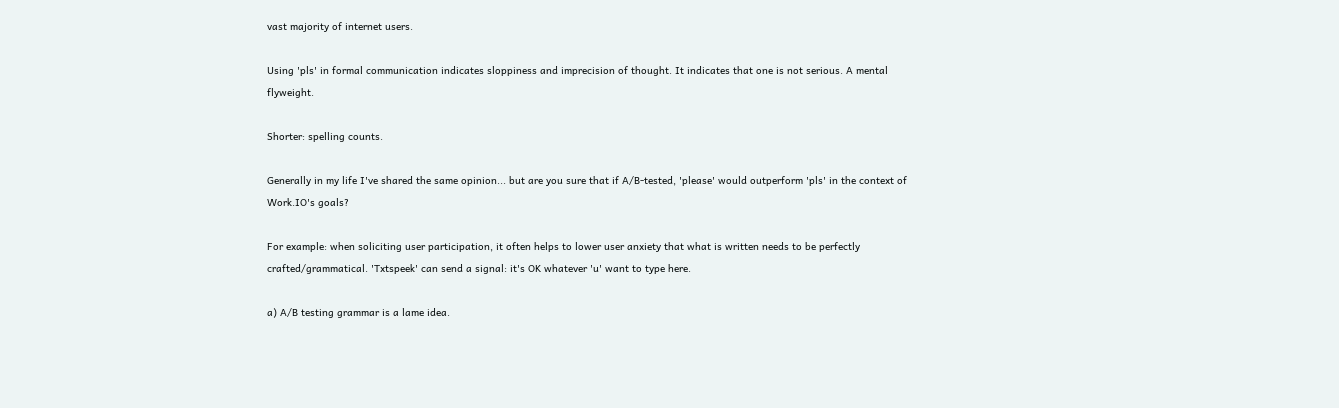vast majority of internet users.

Using 'pls' in formal communication indicates sloppiness and imprecision of thought. It indicates that one is not serious. A mental flyweight.

Shorter: spelling counts.

Generally in my life I've shared the same opinion... but are you sure that if A/B-tested, 'please' would outperform 'pls' in the context of Work.IO's goals?

For example: when soliciting user participation, it often helps to lower user anxiety that what is written needs to be perfectly crafted/grammatical. 'Txtspeek' can send a signal: it's OK whatever 'u' want to type here.

a) A/B testing grammar is a lame idea.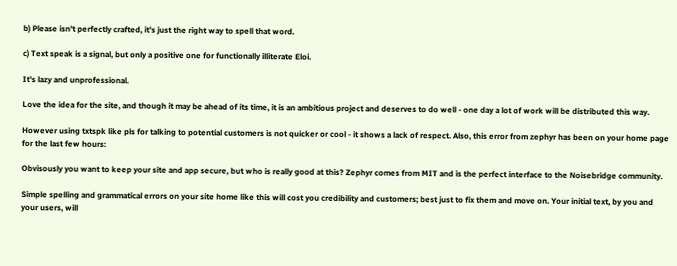b) Please isn't perfectly crafted, it's just the right way to spell that word.

c) Text speak is a signal, but only a positive one for functionally illiterate Eloi.

It's lazy and unprofessional.

Love the idea for the site, and though it may be ahead of its time, it is an ambitious project and deserves to do well - one day a lot of work will be distributed this way.

However using txtspk like pls for talking to potential customers is not quicker or cool - it shows a lack of respect. Also, this error from zephyr has been on your home page for the last few hours:

Obvisously you want to keep your site and app secure, but who is really good at this? Zephyr comes from MIT and is the perfect interface to the Noisebridge community.

Simple spelling and grammatical errors on your site home like this will cost you credibility and customers; best just to fix them and move on. Your initial text, by you and your users, will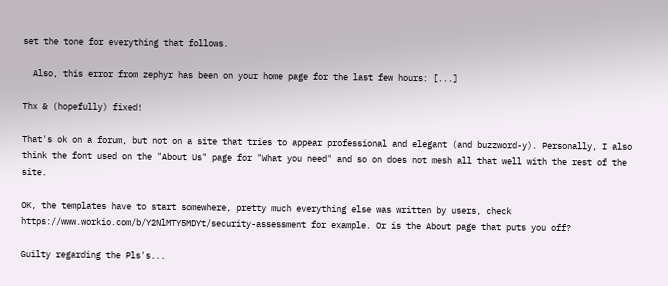set the tone for everything that follows.

  Also, this error from zephyr has been on your home page for the last few hours: [...]

Thx & (hopefully) fixed!

That's ok on a forum, but not on a site that tries to appear professional and elegant (and buzzword-y). Personally, I also think the font used on the "About Us" page for "What you need" and so on does not mesh all that well with the rest of the site.

OK, the templates have to start somewhere, pretty much everything else was written by users, check https://www.workio.com/b/Y2NlMTY5MDYt/security-assessment for example. Or is the About page that puts you off?

Guilty regarding the Pls's...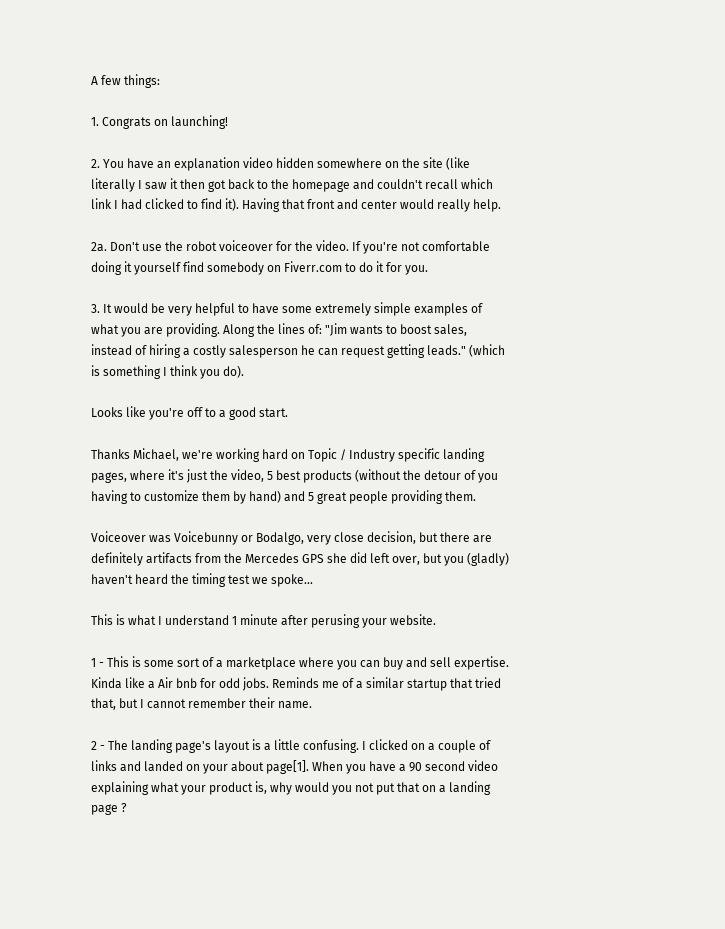A few things:

1. Congrats on launching!

2. You have an explanation video hidden somewhere on the site (like literally I saw it then got back to the homepage and couldn't recall which link I had clicked to find it). Having that front and center would really help.

2a. Don't use the robot voiceover for the video. If you're not comfortable doing it yourself find somebody on Fiverr.com to do it for you.

3. It would be very helpful to have some extremely simple examples of what you are providing. Along the lines of: "Jim wants to boost sales, instead of hiring a costly salesperson he can request getting leads." (which is something I think you do).

Looks like you're off to a good start.

Thanks Michael, we're working hard on Topic / Industry specific landing pages, where it's just the video, 5 best products (without the detour of you having to customize them by hand) and 5 great people providing them.

Voiceover was Voicebunny or Bodalgo, very close decision, but there are definitely artifacts from the Mercedes GPS she did left over, but you (gladly) haven't heard the timing test we spoke...

This is what I understand 1 minute after perusing your website.

1 - This is some sort of a marketplace where you can buy and sell expertise. Kinda like a Air bnb for odd jobs. Reminds me of a similar startup that tried that, but I cannot remember their name.

2 - The landing page's layout is a little confusing. I clicked on a couple of links and landed on your about page[1]. When you have a 90 second video explaining what your product is, why would you not put that on a landing page ?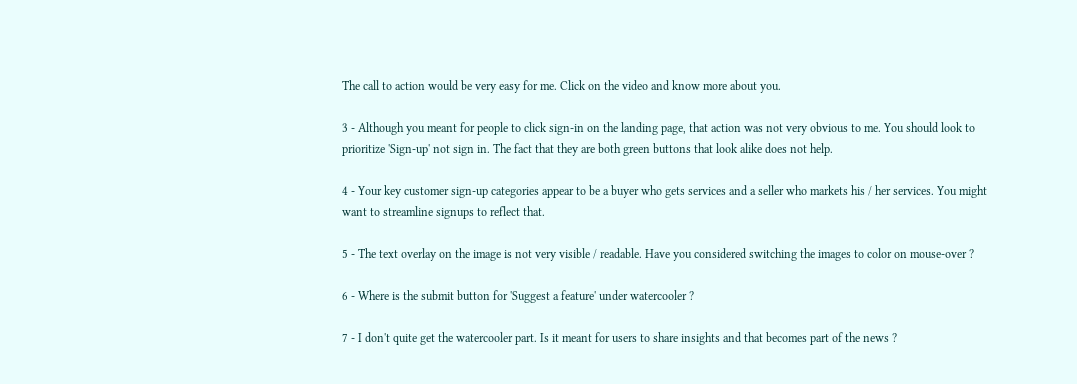The call to action would be very easy for me. Click on the video and know more about you.

3 - Although you meant for people to click sign-in on the landing page, that action was not very obvious to me. You should look to prioritize 'Sign-up' not sign in. The fact that they are both green buttons that look alike does not help.

4 - Your key customer sign-up categories appear to be a buyer who gets services and a seller who markets his / her services. You might want to streamline signups to reflect that.

5 - The text overlay on the image is not very visible / readable. Have you considered switching the images to color on mouse-over ?

6 - Where is the submit button for 'Suggest a feature' under watercooler ?

7 - I don't quite get the watercooler part. Is it meant for users to share insights and that becomes part of the news ?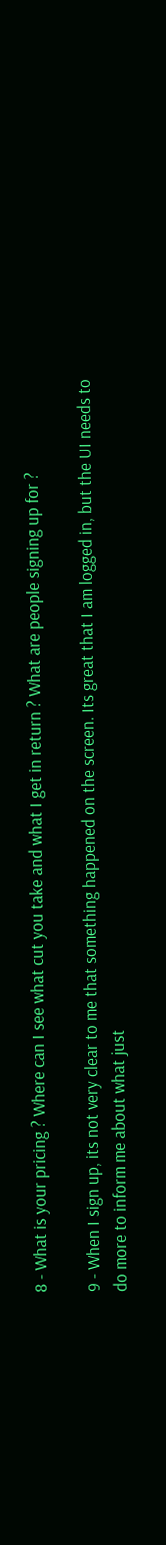8 - What is your pricing ? Where can I see what cut you take and what I get in return ? What are people signing up for ?

9 - When I sign up, its not very clear to me that something happened on the screen. Its great that I am logged in, but the UI needs to do more to inform me about what just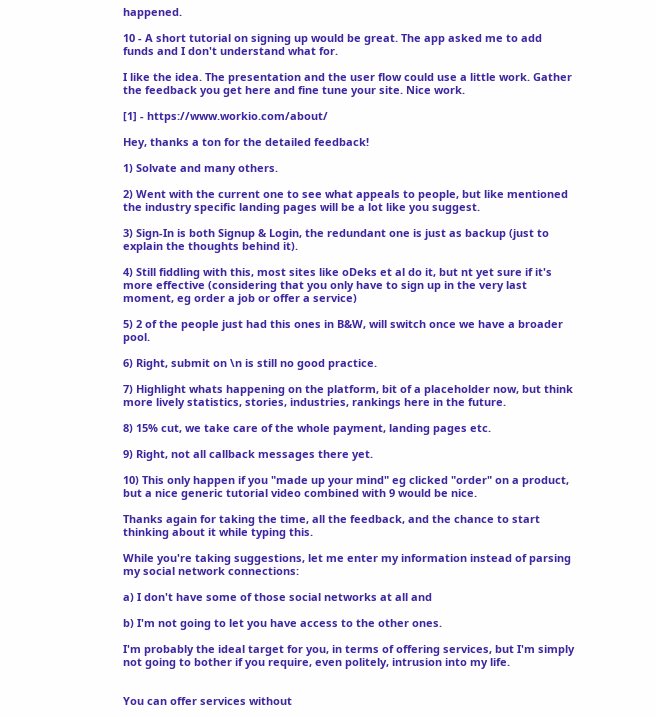happened.

10 - A short tutorial on signing up would be great. The app asked me to add funds and I don't understand what for.

I like the idea. The presentation and the user flow could use a little work. Gather the feedback you get here and fine tune your site. Nice work.

[1] - https://www.workio.com/about/

Hey, thanks a ton for the detailed feedback!

1) Solvate and many others.

2) Went with the current one to see what appeals to people, but like mentioned the industry specific landing pages will be a lot like you suggest.

3) Sign-In is both Signup & Login, the redundant one is just as backup (just to explain the thoughts behind it).

4) Still fiddling with this, most sites like oDeks et al do it, but nt yet sure if it's more effective (considering that you only have to sign up in the very last moment, eg order a job or offer a service)

5) 2 of the people just had this ones in B&W, will switch once we have a broader pool.

6) Right, submit on \n is still no good practice.

7) Highlight whats happening on the platform, bit of a placeholder now, but think more lively statistics, stories, industries, rankings here in the future.

8) 15% cut, we take care of the whole payment, landing pages etc.

9) Right, not all callback messages there yet.

10) This only happen if you "made up your mind" eg clicked "order" on a product, but a nice generic tutorial video combined with 9 would be nice.

Thanks again for taking the time, all the feedback, and the chance to start thinking about it while typing this.

While you're taking suggestions, let me enter my information instead of parsing my social network connections:

a) I don't have some of those social networks at all and

b) I'm not going to let you have access to the other ones.

I'm probably the ideal target for you, in terms of offering services, but I'm simply not going to bother if you require, even politely, intrusion into my life.


You can offer services without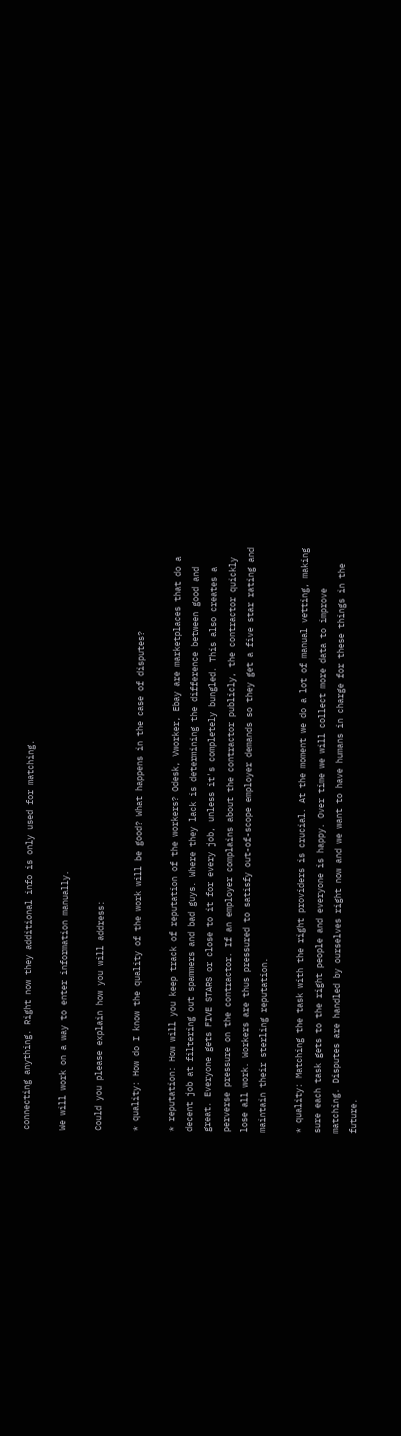connecting anything. Right now they additional info is only used for matching.

We will work on a way to enter information manually.

Could you please explain how you will address:

* quality: How do I know the quality of the work will be good? What happens in the case of disputes?

* reputation: How will you keep track of reputation of the workers? Odesk, Vworker, Ebay are marketplaces that do a decent job at filtering out spammers and bad guys. Where they lack is determining the difference between good and great. Everyone gets FIVE STARS or close to it for every job, unless it's completely bungled. This also creates a perverse pressure on the contractor. If an employer complains about the contractor publicly, the contractor quickly lose all work. Workers are thus pressured to satisfy out-of-scope employer demands so they get a five star rating and maintain their sterling reputation.

* quality: Matching the task with the right providers is crucial. At the moment we do a lot of manual vetting, making sure each task gets to the right people and everyone is happy. Over time we will collect more data to improve matching. Disputes are handled by ourselves right now and we want to have humans in charge for these things in the future.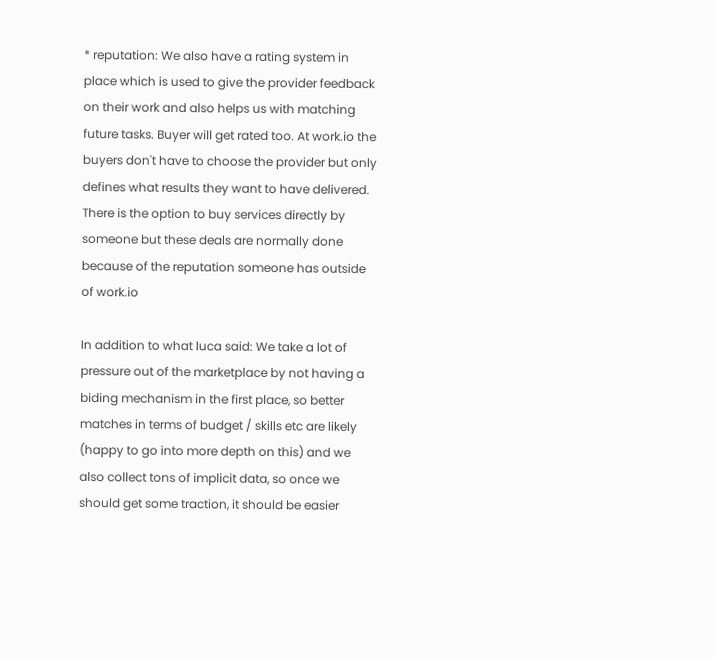* reputation: We also have a rating system in place which is used to give the provider feedback on their work and also helps us with matching future tasks. Buyer will get rated too. At work.io the buyers don't have to choose the provider but only defines what results they want to have delivered. There is the option to buy services directly by someone but these deals are normally done because of the reputation someone has outside of work.io

In addition to what luca said: We take a lot of pressure out of the marketplace by not having a biding mechanism in the first place, so better matches in terms of budget / skills etc are likely (happy to go into more depth on this) and we also collect tons of implicit data, so once we should get some traction, it should be easier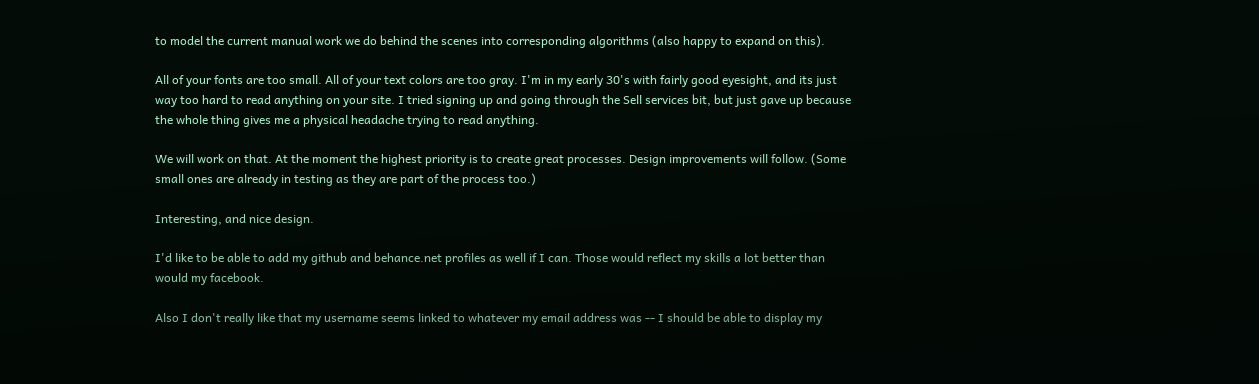to model the current manual work we do behind the scenes into corresponding algorithms (also happy to expand on this).

All of your fonts are too small. All of your text colors are too gray. I'm in my early 30's with fairly good eyesight, and its just way too hard to read anything on your site. I tried signing up and going through the Sell services bit, but just gave up because the whole thing gives me a physical headache trying to read anything.

We will work on that. At the moment the highest priority is to create great processes. Design improvements will follow. (Some small ones are already in testing as they are part of the process too.)

Interesting, and nice design.

I'd like to be able to add my github and behance.net profiles as well if I can. Those would reflect my skills a lot better than would my facebook.

Also I don't really like that my username seems linked to whatever my email address was -- I should be able to display my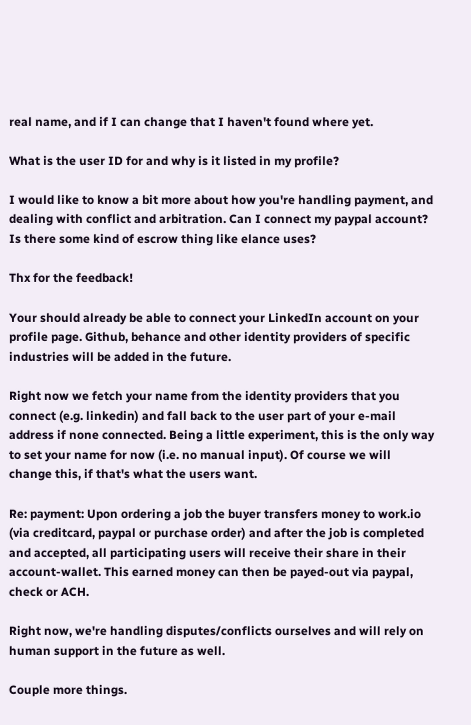real name, and if I can change that I haven't found where yet.

What is the user ID for and why is it listed in my profile?

I would like to know a bit more about how you're handling payment, and dealing with conflict and arbitration. Can I connect my paypal account? Is there some kind of escrow thing like elance uses?

Thx for the feedback!

Your should already be able to connect your LinkedIn account on your profile page. Github, behance and other identity providers of specific industries will be added in the future.

Right now we fetch your name from the identity providers that you connect (e.g. linkedin) and fall back to the user part of your e-mail address if none connected. Being a little experiment, this is the only way to set your name for now (i.e. no manual input). Of course we will change this, if that's what the users want.

Re: payment: Upon ordering a job the buyer transfers money to work.io (via creditcard, paypal or purchase order) and after the job is completed and accepted, all participating users will receive their share in their account-wallet. This earned money can then be payed-out via paypal, check or ACH.

Right now, we're handling disputes/conflicts ourselves and will rely on human support in the future as well.

Couple more things.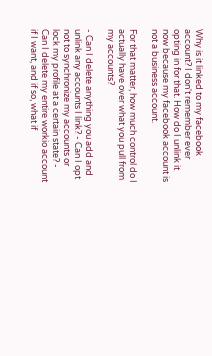Why is it linked to my facebook account? I don't remember ever opting in for that. How do I unlink it now because my facebook account is not a business account.

For that matter, how much control do I actually have over what you pull from my accounts?

- Can I delete anything you add and unlink any accounts I link? - Can I opt not to synchronize my accounts or lock my profile at a certain state? - Can I delete my entire workio account if I want, and if so, what if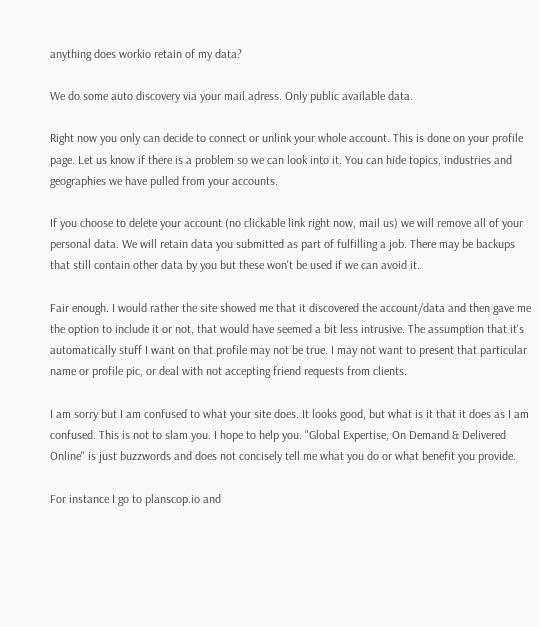anything does workio retain of my data?

We do some auto discovery via your mail adress. Only public available data.

Right now you only can decide to connect or unlink your whole account. This is done on your profile page. Let us know if there is a problem so we can look into it. You can hide topics, industries and geographies we have pulled from your accounts.

If you choose to delete your account (no clickable link right now, mail us) we will remove all of your personal data. We will retain data you submitted as part of fulfilling a job. There may be backups that still contain other data by you but these won't be used if we can avoid it.

Fair enough. I would rather the site showed me that it discovered the account/data and then gave me the option to include it or not, that would have seemed a bit less intrusive. The assumption that it's automatically stuff I want on that profile may not be true. I may not want to present that particular name or profile pic, or deal with not accepting friend requests from clients.

I am sorry but I am confused to what your site does. It looks good, but what is it that it does as I am confused. This is not to slam you. I hope to help you. "Global Expertise, On Demand & Delivered Online" is just buzzwords and does not concisely tell me what you do or what benefit you provide.

For instance I go to planscop.io and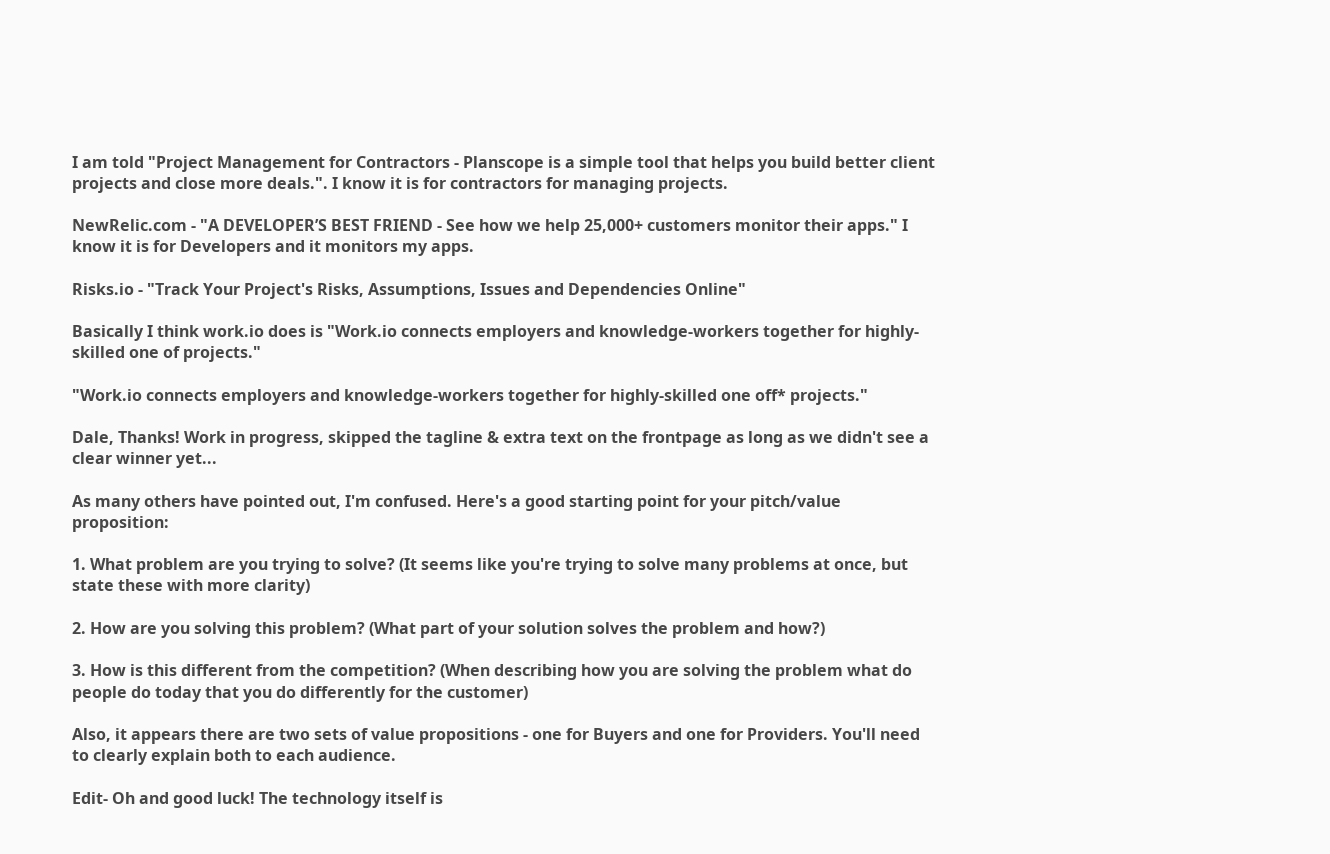I am told "Project Management for Contractors - Planscope is a simple tool that helps you build better client projects and close more deals.". I know it is for contractors for managing projects.

NewRelic.com - "A DEVELOPER’S BEST FRIEND - See how we help 25,000+ customers monitor their apps." I know it is for Developers and it monitors my apps.

Risks.io - "Track Your Project's Risks, Assumptions, Issues and Dependencies Online"

Basically I think work.io does is "Work.io connects employers and knowledge-workers together for highly-skilled one of projects."

"Work.io connects employers and knowledge-workers together for highly-skilled one off* projects."

Dale, Thanks! Work in progress, skipped the tagline & extra text on the frontpage as long as we didn't see a clear winner yet...

As many others have pointed out, I'm confused. Here's a good starting point for your pitch/value proposition:

1. What problem are you trying to solve? (It seems like you're trying to solve many problems at once, but state these with more clarity)

2. How are you solving this problem? (What part of your solution solves the problem and how?)

3. How is this different from the competition? (When describing how you are solving the problem what do people do today that you do differently for the customer)

Also, it appears there are two sets of value propositions - one for Buyers and one for Providers. You'll need to clearly explain both to each audience.

Edit- Oh and good luck! The technology itself is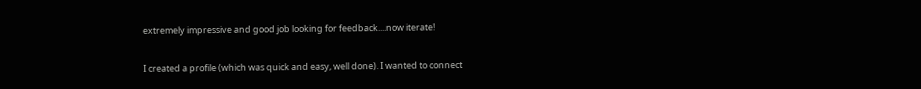extremely impressive and good job looking for feedback....now iterate!

I created a profile (which was quick and easy, well done). I wanted to connect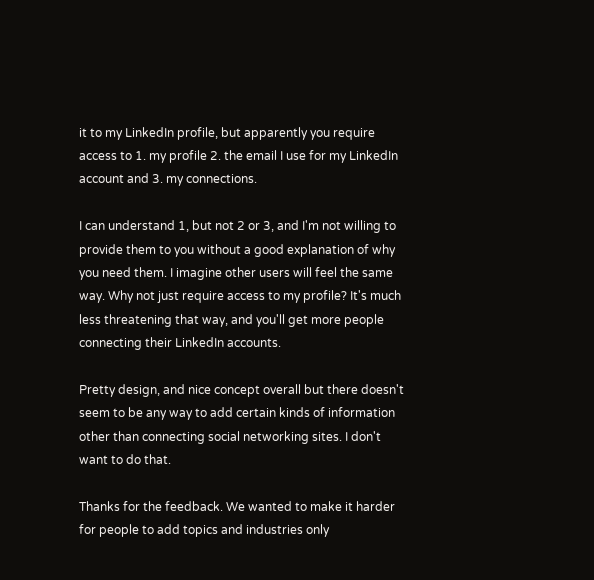it to my LinkedIn profile, but apparently you require access to 1. my profile 2. the email I use for my LinkedIn account and 3. my connections.

I can understand 1, but not 2 or 3, and I'm not willing to provide them to you without a good explanation of why you need them. I imagine other users will feel the same way. Why not just require access to my profile? It's much less threatening that way, and you'll get more people connecting their LinkedIn accounts.

Pretty design, and nice concept overall but there doesn't seem to be any way to add certain kinds of information other than connecting social networking sites. I don't want to do that.

Thanks for the feedback. We wanted to make it harder for people to add topics and industries only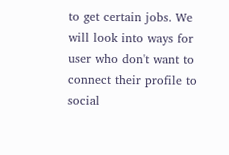to get certain jobs. We will look into ways for user who don't want to connect their profile to social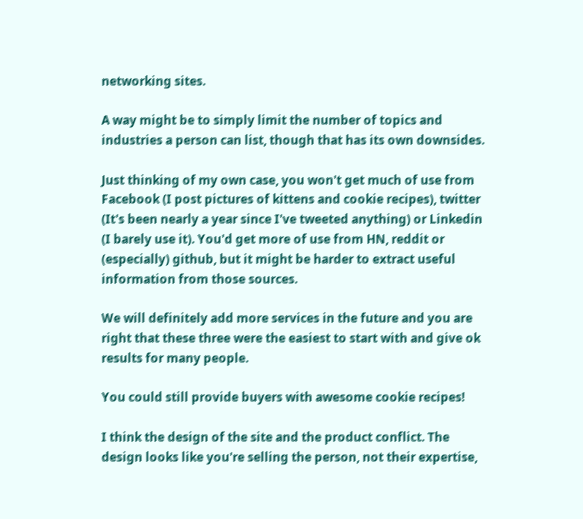networking sites.

A way might be to simply limit the number of topics and industries a person can list, though that has its own downsides.

Just thinking of my own case, you won't get much of use from Facebook (I post pictures of kittens and cookie recipes), twitter (It's been nearly a year since I've tweeted anything) or Linkedin (I barely use it). You'd get more of use from HN, reddit or (especially) github, but it might be harder to extract useful information from those sources.

We will definitely add more services in the future and you are right that these three were the easiest to start with and give ok results for many people.

You could still provide buyers with awesome cookie recipes!

I think the design of the site and the product conflict. The design looks like you're selling the person, not their expertise,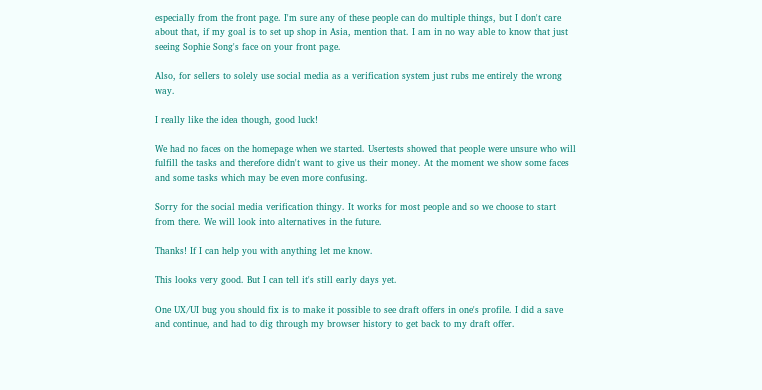especially from the front page. I'm sure any of these people can do multiple things, but I don't care about that, if my goal is to set up shop in Asia, mention that. I am in no way able to know that just seeing Sophie Song's face on your front page.

Also, for sellers to solely use social media as a verification system just rubs me entirely the wrong way.

I really like the idea though, good luck!

We had no faces on the homepage when we started. Usertests showed that people were unsure who will fulfill the tasks and therefore didn't want to give us their money. At the moment we show some faces and some tasks which may be even more confusing.

Sorry for the social media verification thingy. It works for most people and so we choose to start from there. We will look into alternatives in the future.

Thanks! If I can help you with anything let me know.

This looks very good. But I can tell it's still early days yet.

One UX/UI bug you should fix is to make it possible to see draft offers in one's profile. I did a save and continue, and had to dig through my browser history to get back to my draft offer.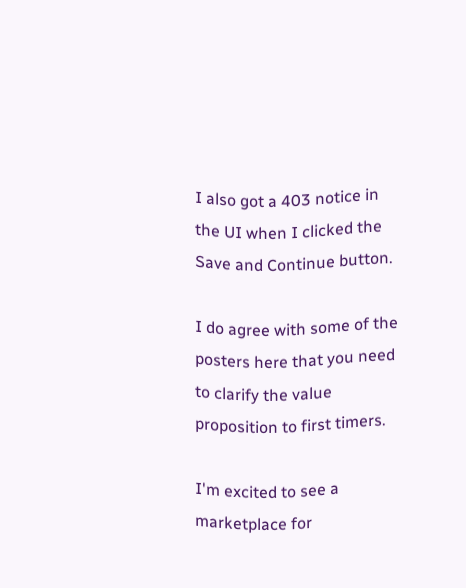I also got a 403 notice in the UI when I clicked the Save and Continue button.

I do agree with some of the posters here that you need to clarify the value proposition to first timers.

I'm excited to see a marketplace for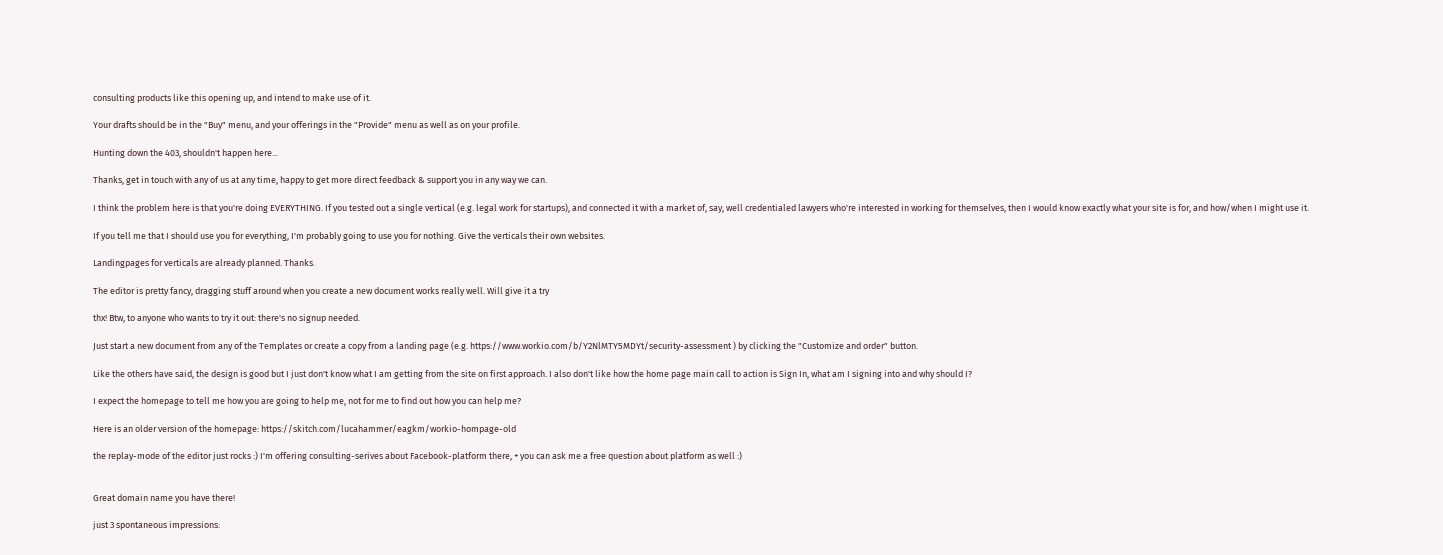consulting products like this opening up, and intend to make use of it.

Your drafts should be in the "Buy" menu, and your offerings in the "Provide" menu as well as on your profile.

Hunting down the 403, shouldn't happen here...

Thanks, get in touch with any of us at any time, happy to get more direct feedback & support you in any way we can.

I think the problem here is that you're doing EVERYTHING. If you tested out a single vertical (e.g. legal work for startups), and connected it with a market of, say, well credentialed lawyers who're interested in working for themselves, then I would know exactly what your site is for, and how/when I might use it.

If you tell me that I should use you for everything, I'm probably going to use you for nothing. Give the verticals their own websites.

Landingpages for verticals are already planned. Thanks.

The editor is pretty fancy, dragging stuff around when you create a new document works really well. Will give it a try

thx! Btw, to anyone who wants to try it out: there's no signup needed.

Just start a new document from any of the Templates or create a copy from a landing page (e.g. https://www.workio.com/b/Y2NlMTY5MDYt/security-assessment ) by clicking the "Customize and order" button.

Like the others have said, the design is good but I just don't know what I am getting from the site on first approach. I also don't like how the home page main call to action is Sign In, what am I signing into and why should I?

I expect the homepage to tell me how you are going to help me, not for me to find out how you can help me?

Here is an older version of the homepage: https://skitch.com/lucahammer/eagkm/workio-hompage-old

the replay-mode of the editor just rocks :) I'm offering consulting-serives about Facebook-platform there, + you can ask me a free question about platform as well :)


Great domain name you have there!

just 3 spontaneous impressions: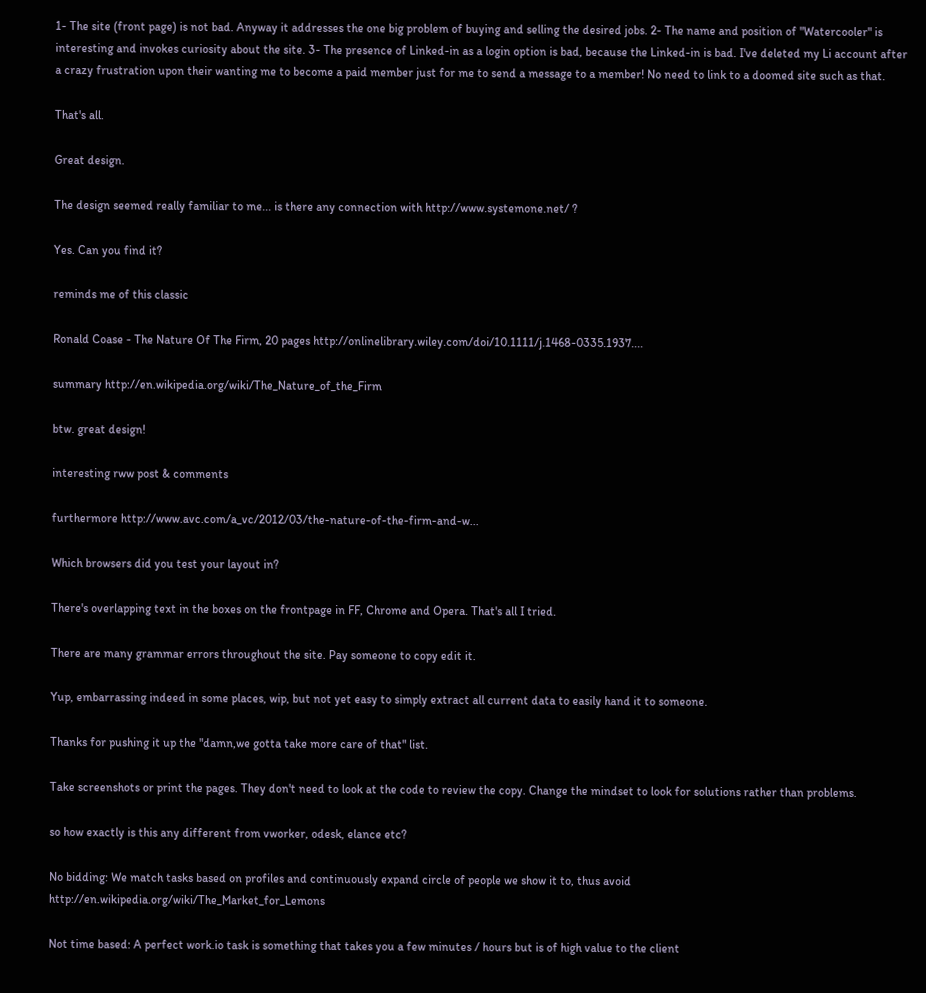1- The site (front page) is not bad. Anyway it addresses the one big problem of buying and selling the desired jobs. 2- The name and position of "Watercooler" is interesting and invokes curiosity about the site. 3- The presence of Linked-in as a login option is bad, because the Linked-in is bad. I've deleted my Li account after a crazy frustration upon their wanting me to become a paid member just for me to send a message to a member! No need to link to a doomed site such as that.

That's all.

Great design.

The design seemed really familiar to me... is there any connection with http://www.systemone.net/ ?

Yes. Can you find it?

reminds me of this classic

Ronald Coase - The Nature Of The Firm, 20 pages http://onlinelibrary.wiley.com/doi/10.1111/j.1468-0335.1937....

summary http://en.wikipedia.org/wiki/The_Nature_of_the_Firm

btw. great design!

interesting rww post & comments

furthermore http://www.avc.com/a_vc/2012/03/the-nature-of-the-firm-and-w...

Which browsers did you test your layout in?

There's overlapping text in the boxes on the frontpage in FF, Chrome and Opera. That's all I tried.

There are many grammar errors throughout the site. Pay someone to copy edit it.

Yup, embarrassing indeed in some places, wip, but not yet easy to simply extract all current data to easily hand it to someone.

Thanks for pushing it up the "damn,we gotta take more care of that" list.

Take screenshots or print the pages. They don't need to look at the code to review the copy. Change the mindset to look for solutions rather than problems.

so how exactly is this any different from vworker, odesk, elance etc?

No bidding: We match tasks based on profiles and continuously expand circle of people we show it to, thus avoid http://en.wikipedia.org/wiki/The_Market_for_Lemons

Not time based: A perfect work.io task is something that takes you a few minutes / hours but is of high value to the client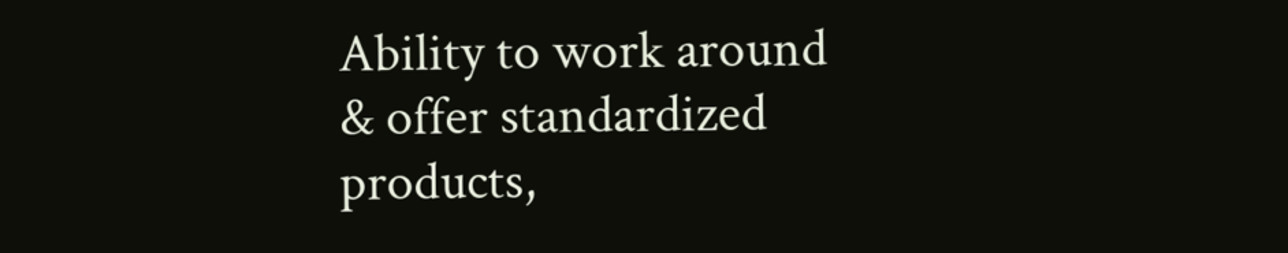Ability to work around & offer standardized products,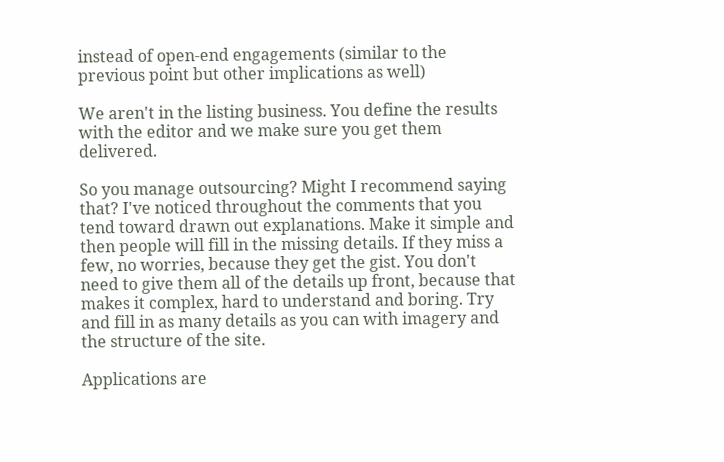instead of open-end engagements (similar to the previous point but other implications as well)

We aren't in the listing business. You define the results with the editor and we make sure you get them delivered.

So you manage outsourcing? Might I recommend saying that? I've noticed throughout the comments that you tend toward drawn out explanations. Make it simple and then people will fill in the missing details. If they miss a few, no worries, because they get the gist. You don't need to give them all of the details up front, because that makes it complex, hard to understand and boring. Try and fill in as many details as you can with imagery and the structure of the site.

Applications are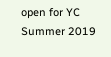open for YC Summer 2019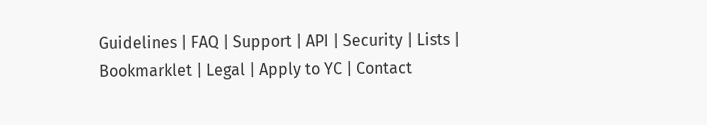Guidelines | FAQ | Support | API | Security | Lists | Bookmarklet | Legal | Apply to YC | Contact